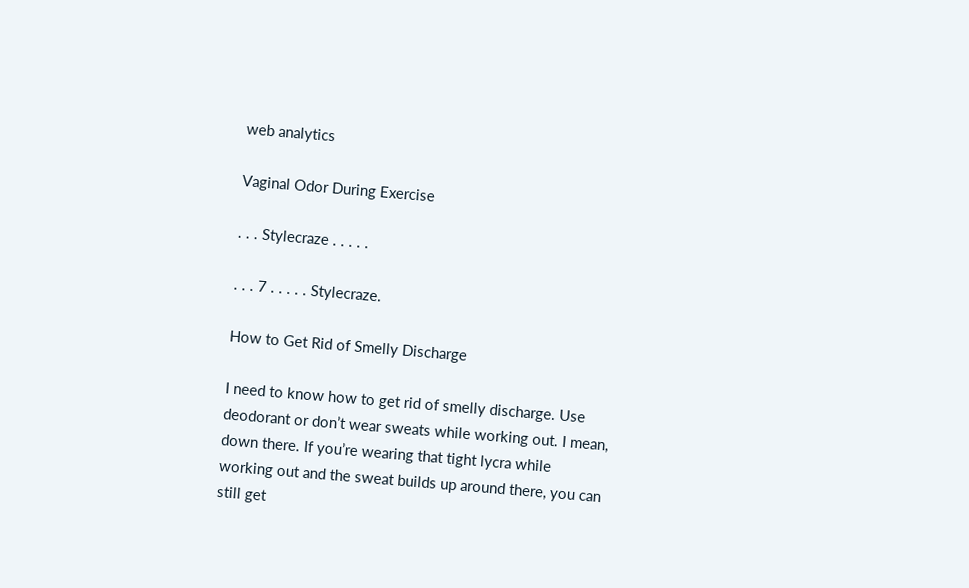web analytics

Vaginal Odor During Exercise

. . . Stylecraze . . . . .

. . . 7 . . . . . Stylecraze.

How to Get Rid of Smelly Discharge

I need to know how to get rid of smelly discharge. Use deodorant or don’t wear sweats while working out. I mean, down there. If you’re wearing that tight lycra while working out and the sweat builds up around there, you can still get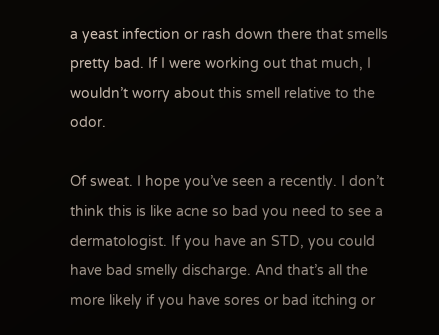a yeast infection or rash down there that smells pretty bad. If I were working out that much, I wouldn’t worry about this smell relative to the odor.

Of sweat. I hope you’ve seen a recently. I don’t think this is like acne so bad you need to see a dermatologist. If you have an STD, you could have bad smelly discharge. And that’s all the more likely if you have sores or bad itching or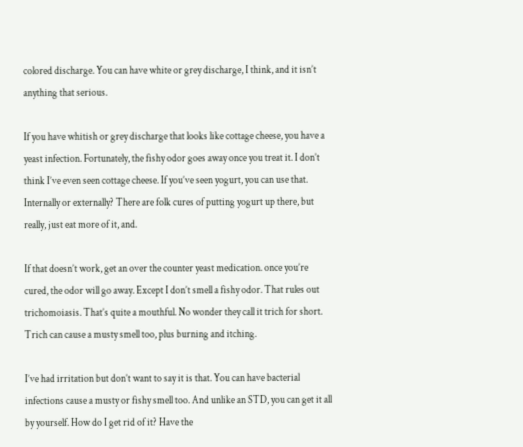colored discharge. You can have white or grey discharge, I think, and it isn’t anything that serious.

If you have whitish or grey discharge that looks like cottage cheese, you have a yeast infection. Fortunately, the fishy odor goes away once you treat it. I don’t think I’ve even seen cottage cheese. If you’ve seen yogurt, you can use that. Internally or externally? There are folk cures of putting yogurt up there, but really, just eat more of it, and.

If that doesn’t work, get an over the counter yeast medication. once you’re cured, the odor will go away. Except I don’t smell a fishy odor. That rules out trichomoiasis. That’s quite a mouthful. No wonder they call it trich for short. Trich can cause a musty smell too, plus burning and itching.

I’ve had irritation but don’t want to say it is that. You can have bacterial infections cause a musty or fishy smell too. And unlike an STD, you can get it all by yourself. How do I get rid of it? Have the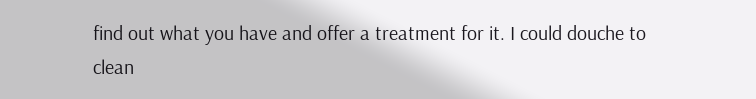find out what you have and offer a treatment for it. I could douche to clean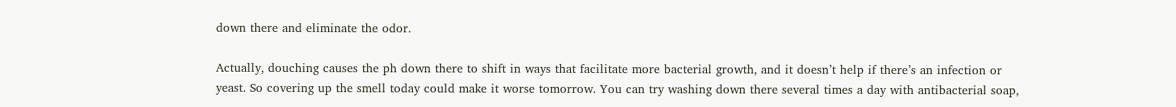down there and eliminate the odor.

Actually, douching causes the ph down there to shift in ways that facilitate more bacterial growth, and it doesn’t help if there’s an infection or yeast. So covering up the smell today could make it worse tomorrow. You can try washing down there several times a day with antibacterial soap,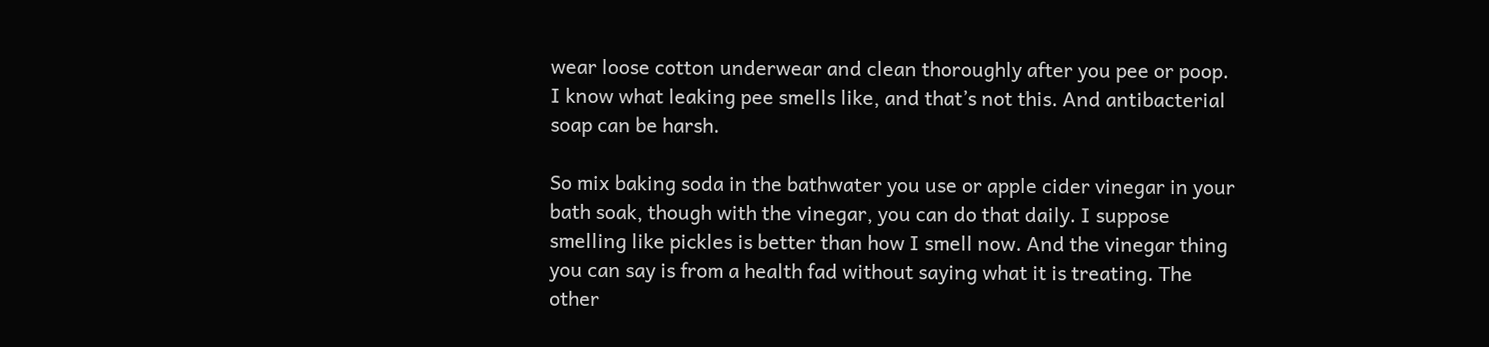wear loose cotton underwear and clean thoroughly after you pee or poop. I know what leaking pee smells like, and that’s not this. And antibacterial soap can be harsh.

So mix baking soda in the bathwater you use or apple cider vinegar in your bath soak, though with the vinegar, you can do that daily. I suppose smelling like pickles is better than how I smell now. And the vinegar thing you can say is from a health fad without saying what it is treating. The other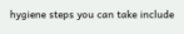hygiene steps you can take include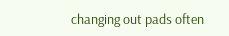changing out pads often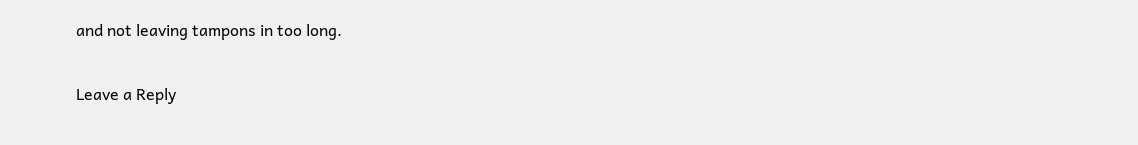and not leaving tampons in too long.

Leave a Reply